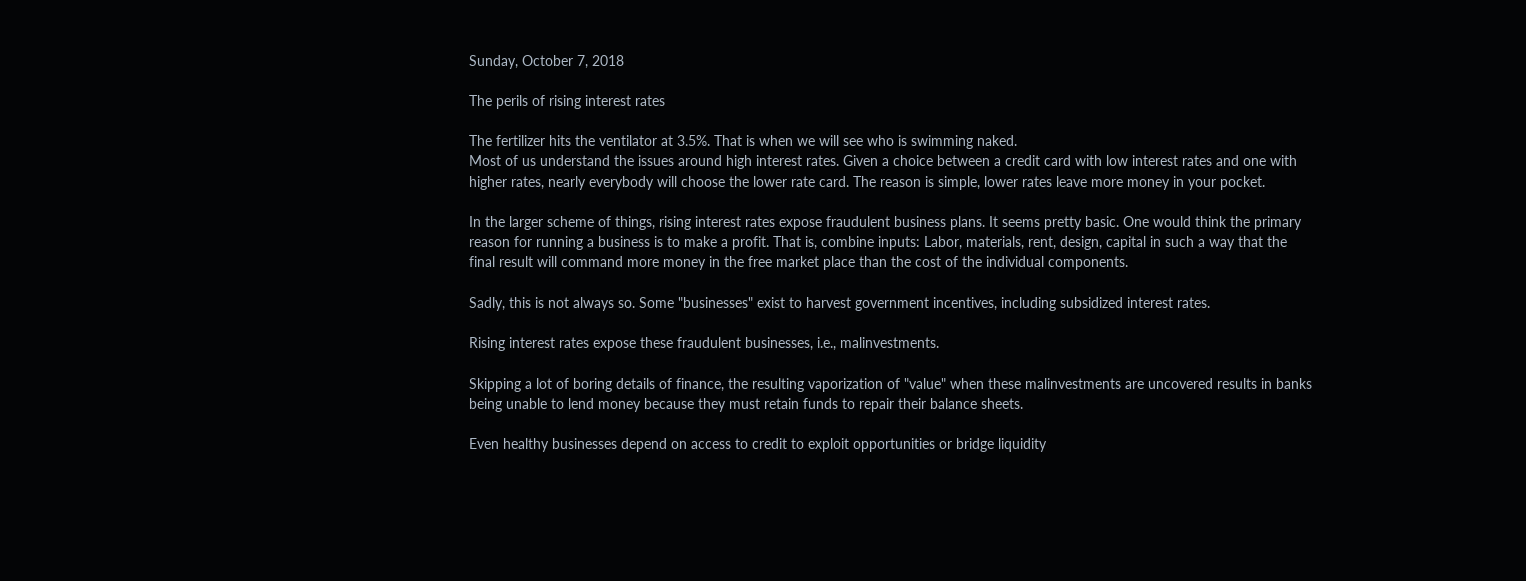Sunday, October 7, 2018

The perils of rising interest rates

The fertilizer hits the ventilator at 3.5%. That is when we will see who is swimming naked.
Most of us understand the issues around high interest rates. Given a choice between a credit card with low interest rates and one with higher rates, nearly everybody will choose the lower rate card. The reason is simple, lower rates leave more money in your pocket.

In the larger scheme of things, rising interest rates expose fraudulent business plans. It seems pretty basic. One would think the primary reason for running a business is to make a profit. That is, combine inputs: Labor, materials, rent, design, capital in such a way that the final result will command more money in the free market place than the cost of the individual components.

Sadly, this is not always so. Some "businesses" exist to harvest government incentives, including subsidized interest rates.

Rising interest rates expose these fraudulent businesses, i.e., malinvestments.

Skipping a lot of boring details of finance, the resulting vaporization of "value" when these malinvestments are uncovered results in banks being unable to lend money because they must retain funds to repair their balance sheets.

Even healthy businesses depend on access to credit to exploit opportunities or bridge liquidity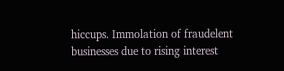hiccups. Immolation of fraudelent businesses due to rising interest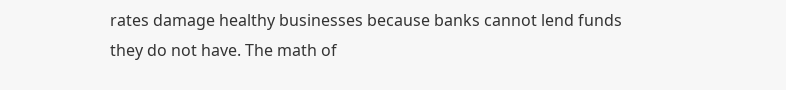rates damage healthy businesses because banks cannot lend funds they do not have. The math of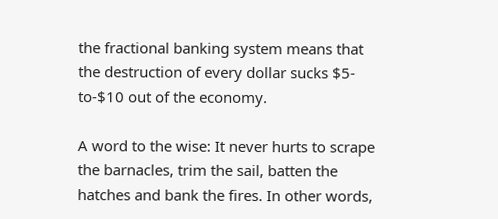the fractional banking system means that the destruction of every dollar sucks $5-to-$10 out of the economy.

A word to the wise: It never hurts to scrape the barnacles, trim the sail, batten the hatches and bank the fires. In other words,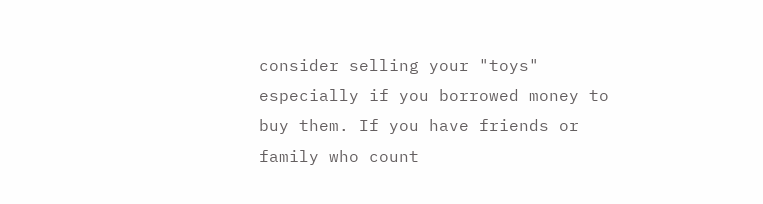consider selling your "toys" especially if you borrowed money to buy them. If you have friends or family who count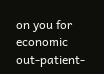on you for economic out-patient-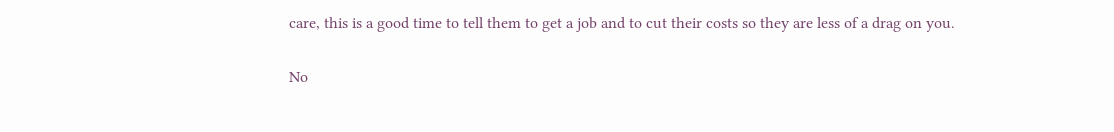care, this is a good time to tell them to get a job and to cut their costs so they are less of a drag on you.

No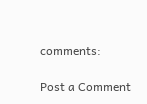comments:

Post a Comment